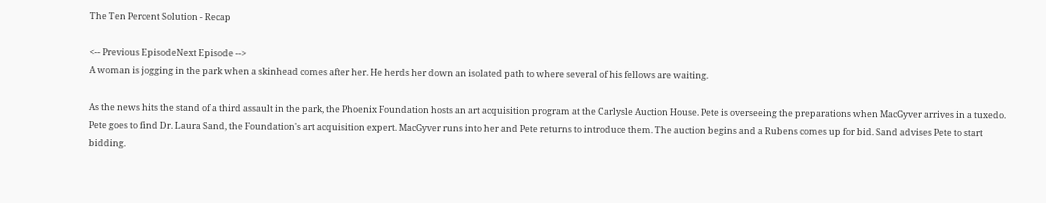The Ten Percent Solution - Recap

<-- Previous EpisodeNext Episode -->
A woman is jogging in the park when a skinhead comes after her. He herds her down an isolated path to where several of his fellows are waiting.

As the news hits the stand of a third assault in the park, the Phoenix Foundation hosts an art acquisition program at the Carlysle Auction House. Pete is overseeing the preparations when MacGyver arrives in a tuxedo. Pete goes to find Dr. Laura Sand, the Foundation's art acquisition expert. MacGyver runs into her and Pete returns to introduce them. The auction begins and a Rubens comes up for bid. Sand advises Pete to start bidding.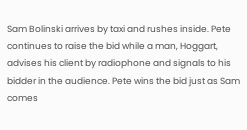Sam Bolinski arrives by taxi and rushes inside. Pete continues to raise the bid while a man, Hoggart, advises his client by radiophone and signals to his bidder in the audience. Pete wins the bid just as Sam comes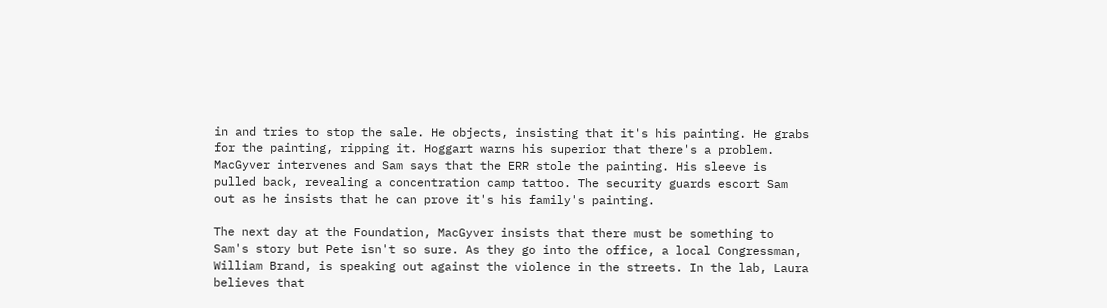in and tries to stop the sale. He objects, insisting that it's his painting. He grabs for the painting, ripping it. Hoggart warns his superior that there's a problem. MacGyver intervenes and Sam says that the ERR stole the painting. His sleeve is pulled back, revealing a concentration camp tattoo. The security guards escort Sam out as he insists that he can prove it's his family's painting.

The next day at the Foundation, MacGyver insists that there must be something to Sam's story but Pete isn't so sure. As they go into the office, a local Congressman, William Brand, is speaking out against the violence in the streets. In the lab, Laura believes that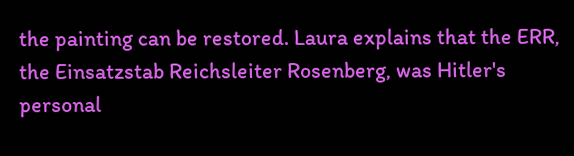the painting can be restored. Laura explains that the ERR, the Einsatzstab Reichsleiter Rosenberg, was Hitler's personal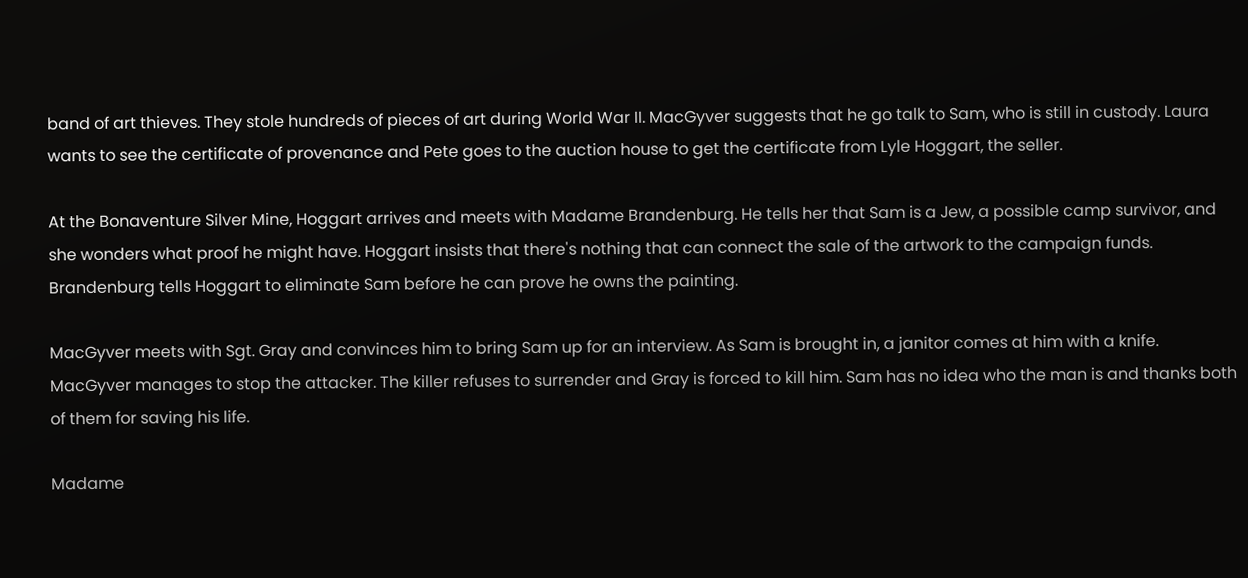band of art thieves. They stole hundreds of pieces of art during World War II. MacGyver suggests that he go talk to Sam, who is still in custody. Laura wants to see the certificate of provenance and Pete goes to the auction house to get the certificate from Lyle Hoggart, the seller.

At the Bonaventure Silver Mine, Hoggart arrives and meets with Madame Brandenburg. He tells her that Sam is a Jew, a possible camp survivor, and she wonders what proof he might have. Hoggart insists that there's nothing that can connect the sale of the artwork to the campaign funds. Brandenburg tells Hoggart to eliminate Sam before he can prove he owns the painting.

MacGyver meets with Sgt. Gray and convinces him to bring Sam up for an interview. As Sam is brought in, a janitor comes at him with a knife. MacGyver manages to stop the attacker. The killer refuses to surrender and Gray is forced to kill him. Sam has no idea who the man is and thanks both of them for saving his life.

Madame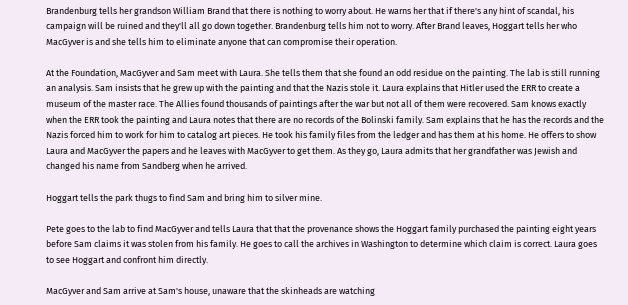Brandenburg tells her grandson William Brand that there is nothing to worry about. He warns her that if there's any hint of scandal, his campaign will be ruined and they'll all go down together. Brandenburg tells him not to worry. After Brand leaves, Hoggart tells her who MacGyver is and she tells him to eliminate anyone that can compromise their operation.

At the Foundation, MacGyver and Sam meet with Laura. She tells them that she found an odd residue on the painting. The lab is still running an analysis. Sam insists that he grew up with the painting and that the Nazis stole it. Laura explains that Hitler used the ERR to create a museum of the master race. The Allies found thousands of paintings after the war but not all of them were recovered. Sam knows exactly when the ERR took the painting and Laura notes that there are no records of the Bolinski family. Sam explains that he has the records and the Nazis forced him to work for him to catalog art pieces. He took his family files from the ledger and has them at his home. He offers to show Laura and MacGyver the papers and he leaves with MacGyver to get them. As they go, Laura admits that her grandfather was Jewish and changed his name from Sandberg when he arrived.

Hoggart tells the park thugs to find Sam and bring him to silver mine.

Pete goes to the lab to find MacGyver and tells Laura that that the provenance shows the Hoggart family purchased the painting eight years before Sam claims it was stolen from his family. He goes to call the archives in Washington to determine which claim is correct. Laura goes to see Hoggart and confront him directly.

MacGyver and Sam arrive at Sam's house, unaware that the skinheads are watching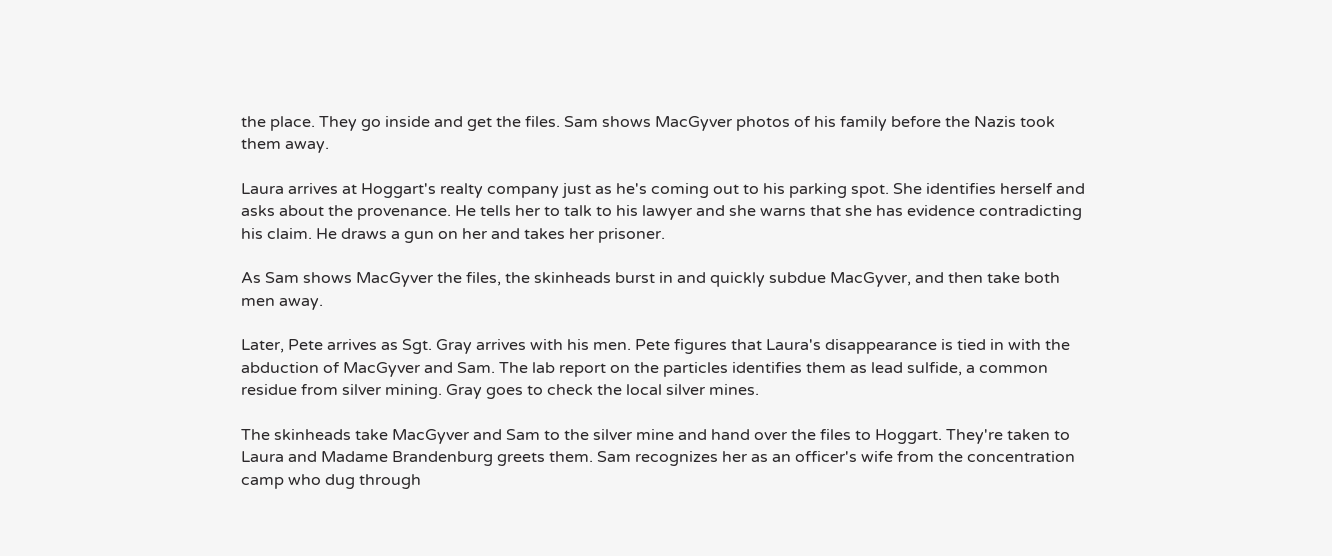the place. They go inside and get the files. Sam shows MacGyver photos of his family before the Nazis took them away.

Laura arrives at Hoggart's realty company just as he's coming out to his parking spot. She identifies herself and asks about the provenance. He tells her to talk to his lawyer and she warns that she has evidence contradicting his claim. He draws a gun on her and takes her prisoner.

As Sam shows MacGyver the files, the skinheads burst in and quickly subdue MacGyver, and then take both men away.

Later, Pete arrives as Sgt. Gray arrives with his men. Pete figures that Laura's disappearance is tied in with the abduction of MacGyver and Sam. The lab report on the particles identifies them as lead sulfide, a common residue from silver mining. Gray goes to check the local silver mines.

The skinheads take MacGyver and Sam to the silver mine and hand over the files to Hoggart. They're taken to Laura and Madame Brandenburg greets them. Sam recognizes her as an officer's wife from the concentration camp who dug through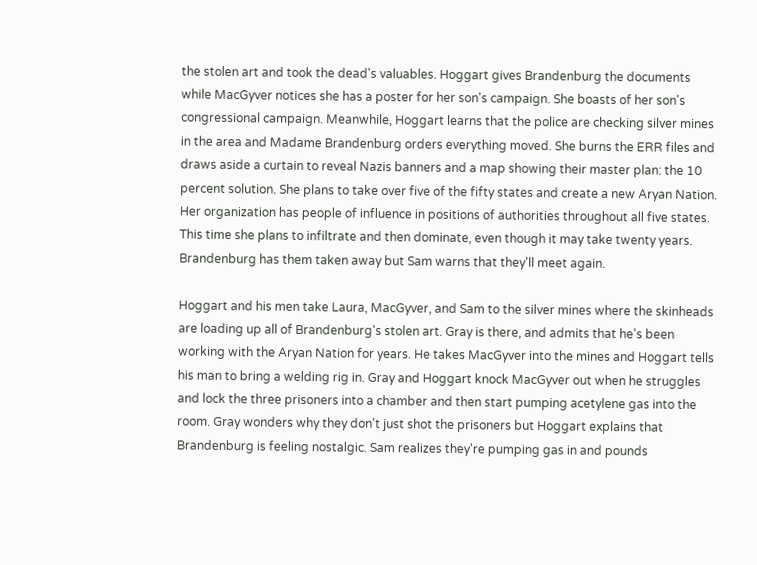the stolen art and took the dead's valuables. Hoggart gives Brandenburg the documents while MacGyver notices she has a poster for her son's campaign. She boasts of her son's congressional campaign. Meanwhile, Hoggart learns that the police are checking silver mines in the area and Madame Brandenburg orders everything moved. She burns the ERR files and draws aside a curtain to reveal Nazis banners and a map showing their master plan: the 10 percent solution. She plans to take over five of the fifty states and create a new Aryan Nation. Her organization has people of influence in positions of authorities throughout all five states. This time she plans to infiltrate and then dominate, even though it may take twenty years. Brandenburg has them taken away but Sam warns that they'll meet again.

Hoggart and his men take Laura, MacGyver, and Sam to the silver mines where the skinheads are loading up all of Brandenburg's stolen art. Gray is there, and admits that he's been working with the Aryan Nation for years. He takes MacGyver into the mines and Hoggart tells his man to bring a welding rig in. Gray and Hoggart knock MacGyver out when he struggles and lock the three prisoners into a chamber and then start pumping acetylene gas into the room. Gray wonders why they don't just shot the prisoners but Hoggart explains that Brandenburg is feeling nostalgic. Sam realizes they're pumping gas in and pounds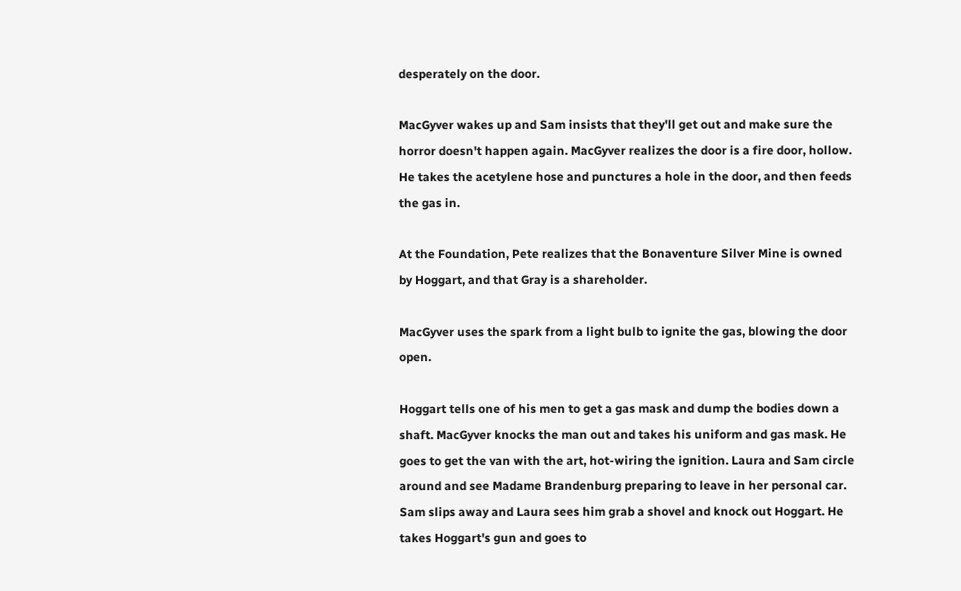desperately on the door.

MacGyver wakes up and Sam insists that they'll get out and make sure the horror doesn't happen again. MacGyver realizes the door is a fire door, hollow. He takes the acetylene hose and punctures a hole in the door, and then feeds the gas in.

At the Foundation, Pete realizes that the Bonaventure Silver Mine is owned by Hoggart, and that Gray is a shareholder.

MacGyver uses the spark from a light bulb to ignite the gas, blowing the door open.

Hoggart tells one of his men to get a gas mask and dump the bodies down a shaft. MacGyver knocks the man out and takes his uniform and gas mask. He goes to get the van with the art, hot-wiring the ignition. Laura and Sam circle around and see Madame Brandenburg preparing to leave in her personal car. Sam slips away and Laura sees him grab a shovel and knock out Hoggart. He takes Hoggart's gun and goes to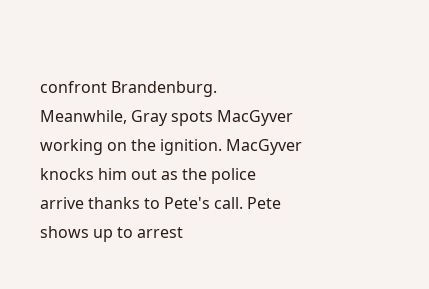confront Brandenburg. Meanwhile, Gray spots MacGyver working on the ignition. MacGyver knocks him out as the police arrive thanks to Pete's call. Pete shows up to arrest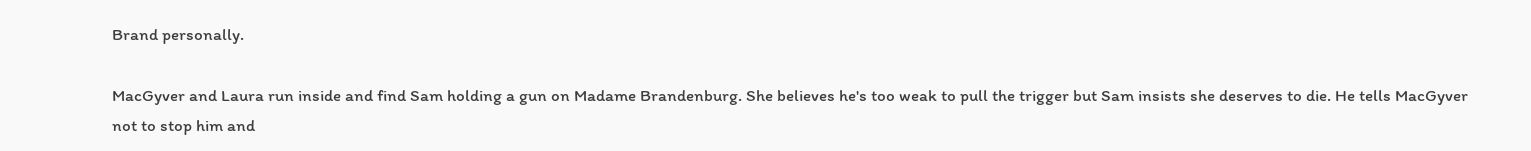Brand personally.

MacGyver and Laura run inside and find Sam holding a gun on Madame Brandenburg. She believes he's too weak to pull the trigger but Sam insists she deserves to die. He tells MacGyver not to stop him and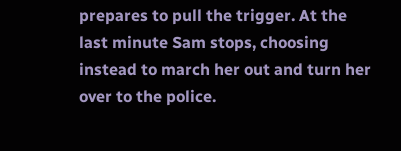prepares to pull the trigger. At the last minute Sam stops, choosing instead to march her out and turn her over to the police.